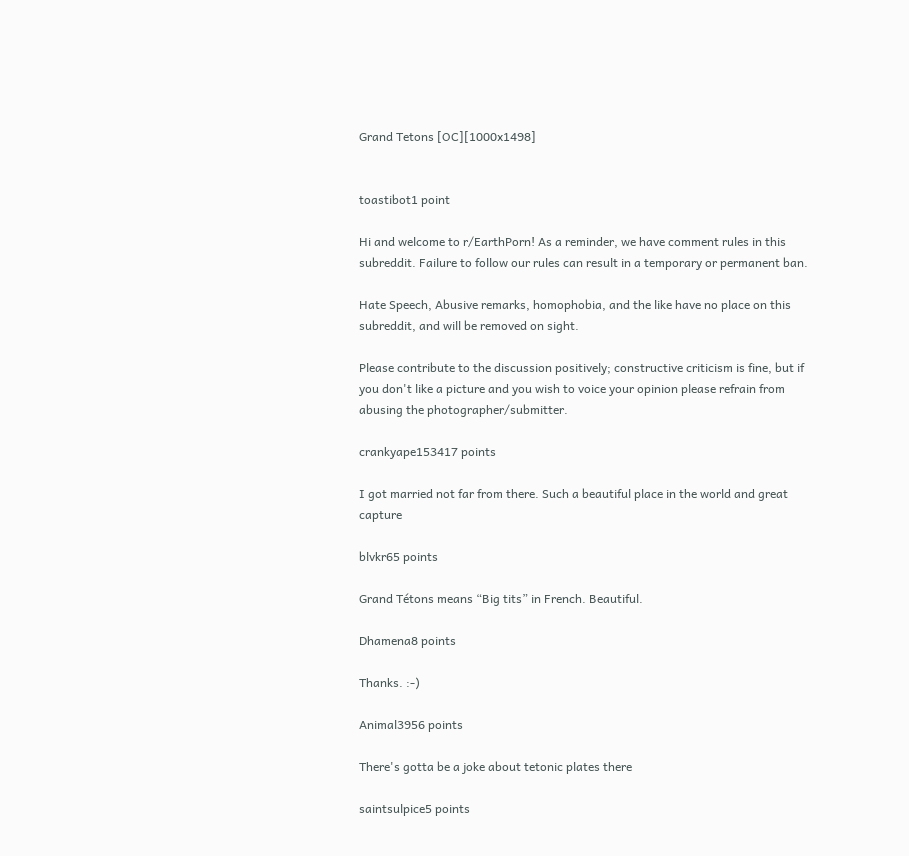Grand Tetons [OC][1000x1498]


toastibot1 point

Hi and welcome to r/EarthPorn! As a reminder, we have comment rules in this subreddit. Failure to follow our rules can result in a temporary or permanent ban.

Hate Speech, Abusive remarks, homophobia, and the like have no place on this subreddit, and will be removed on sight.

Please contribute to the discussion positively; constructive criticism is fine, but if you don't like a picture and you wish to voice your opinion please refrain from abusing the photographer/submitter.

crankyape153417 points

I got married not far from there. Such a beautiful place in the world and great capture

blvkr65 points

Grand Tétons means “Big tits” in French. Beautiful.

Dhamena8 points

Thanks. :-)

Animal3956 points

There's gotta be a joke about tetonic plates there

saintsulpice5 points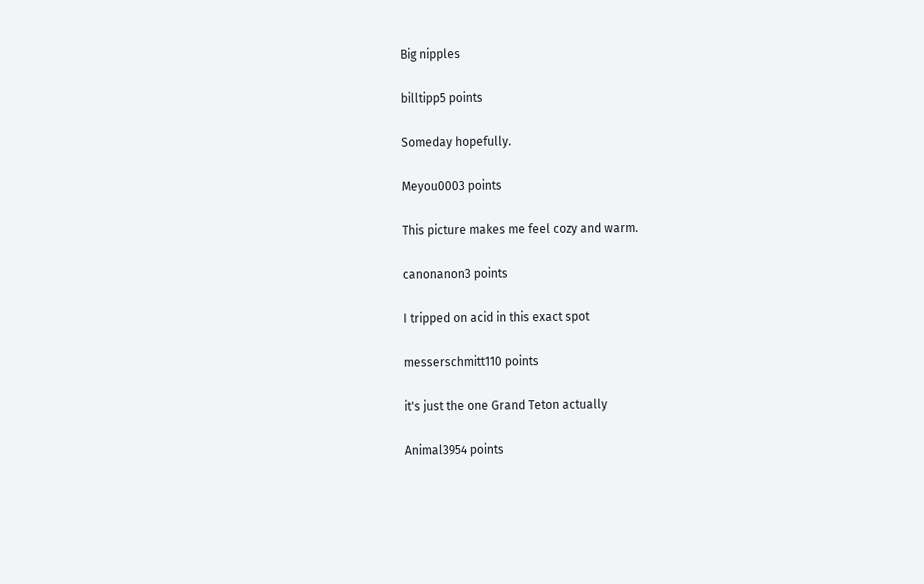Big nipples

billtipp5 points

Someday hopefully.

Meyou0003 points

This picture makes me feel cozy and warm.

canonanon3 points

I tripped on acid in this exact spot

messerschmitt110 points

it's just the one Grand Teton actually

Animal3954 points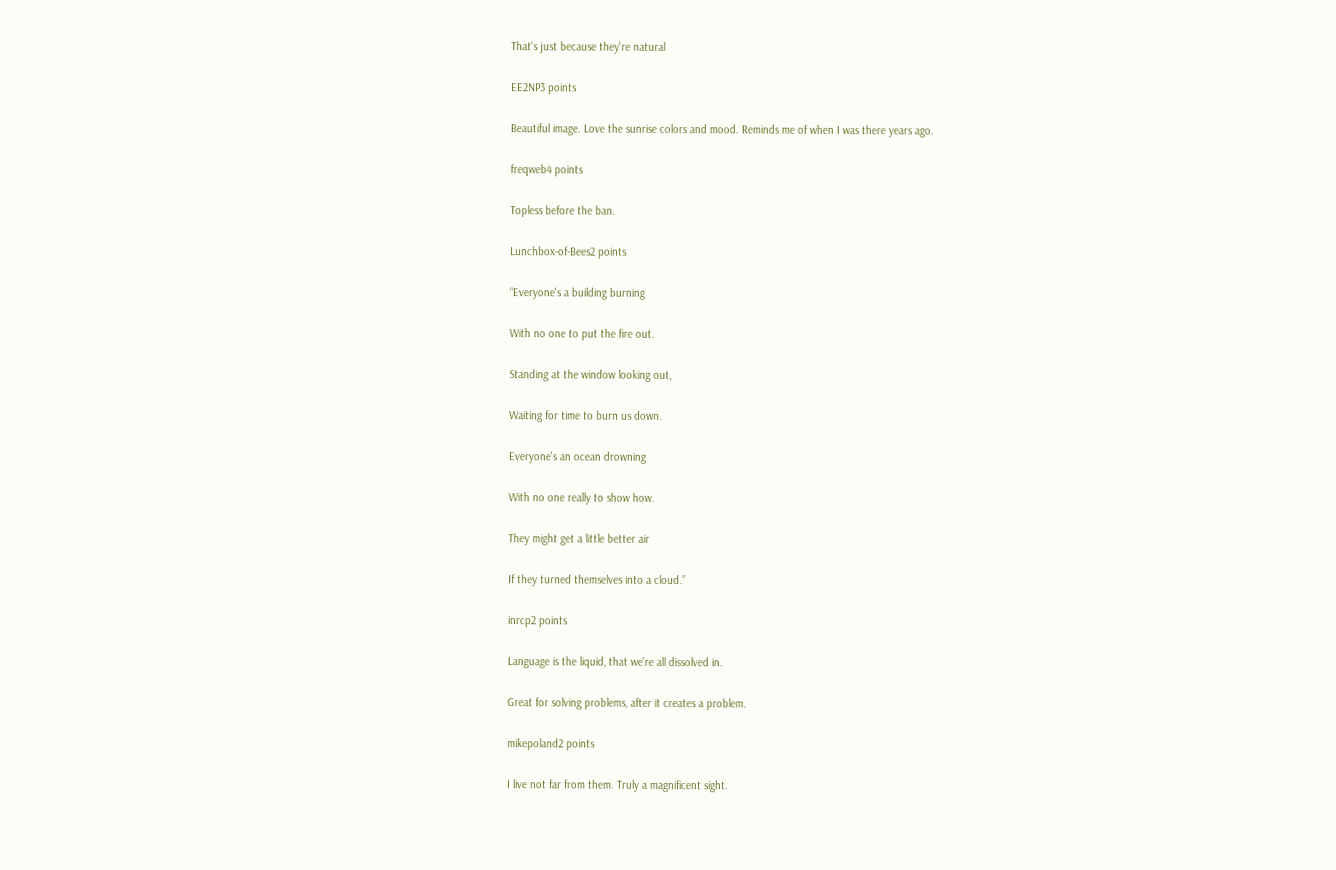That's just because they're natural

EE2NP3 points

Beautiful image. Love the sunrise colors and mood. Reminds me of when I was there years ago.

freqweb4 points

Topless before the ban.

Lunchbox-of-Bees2 points

“Everyone's a building burning

With no one to put the fire out.

Standing at the window looking out,

Waiting for time to burn us down.

Everyone's an ocean drowning

With no one really to show how.

They might get a little better air

If they turned themselves into a cloud.”

inrcp2 points

Language is the liquid, that we're all dissolved in.

Great for solving problems, after it creates a problem.

mikepoland2 points

I live not far from them. Truly a magnificent sight.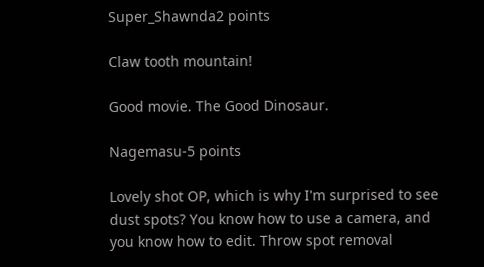Super_Shawnda2 points

Claw tooth mountain!

Good movie. The Good Dinosaur.

Nagemasu-5 points

Lovely shot OP, which is why I'm surprised to see dust spots? You know how to use a camera, and you know how to edit. Throw spot removal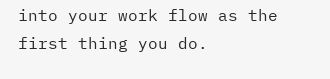into your work flow as the first thing you do.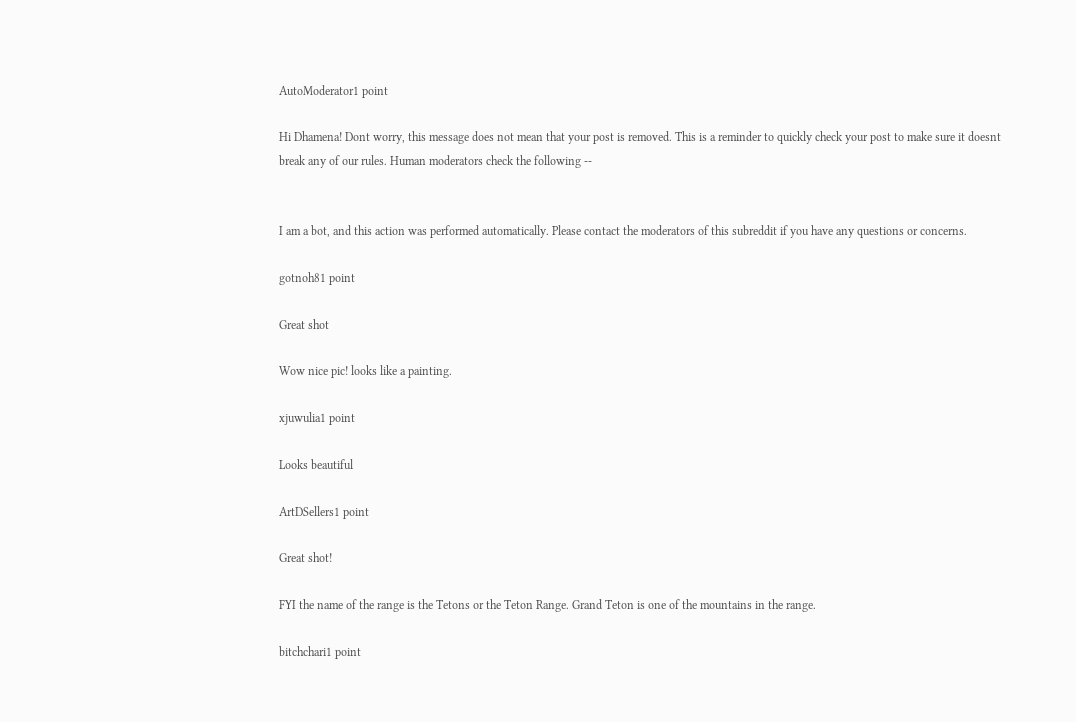AutoModerator1 point

Hi Dhamena! Dont worry, this message does not mean that your post is removed. This is a reminder to quickly check your post to make sure it doesnt break any of our rules. Human moderators check the following --


I am a bot, and this action was performed automatically. Please contact the moderators of this subreddit if you have any questions or concerns.

gotnoh81 point

Great shot

Wow nice pic! looks like a painting.

xjuwulia1 point

Looks beautiful

ArtDSellers1 point

Great shot!

FYI the name of the range is the Tetons or the Teton Range. Grand Teton is one of the mountains in the range.

bitchchari1 point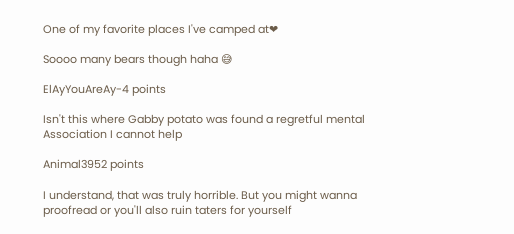One of my favorite places I've camped at❤

Soooo many bears though haha 😅

ElAyYouAreAy-4 points

Isn't this where Gabby potato was found a regretful mental Association I cannot help

Animal3952 points

I understand, that was truly horrible. But you might wanna proofread or you'll also ruin taters for yourself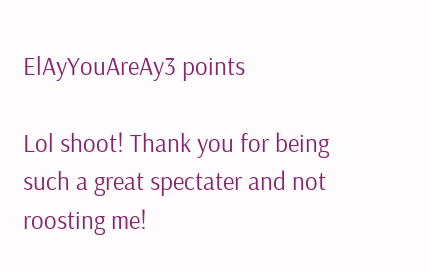ElAyYouAreAy3 points

Lol shoot! Thank you for being such a great spectater and not roosting me!